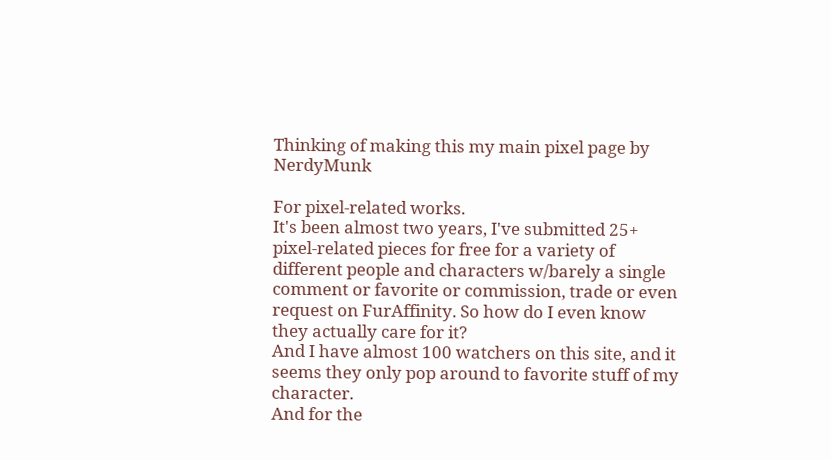Thinking of making this my main pixel page by NerdyMunk

For pixel-related works.
It's been almost two years, I've submitted 25+ pixel-related pieces for free for a variety of different people and characters w/barely a single comment or favorite or commission, trade or even request on FurAffinity. So how do I even know they actually care for it?
And I have almost 100 watchers on this site, and it seems they only pop around to favorite stuff of my character.
And for the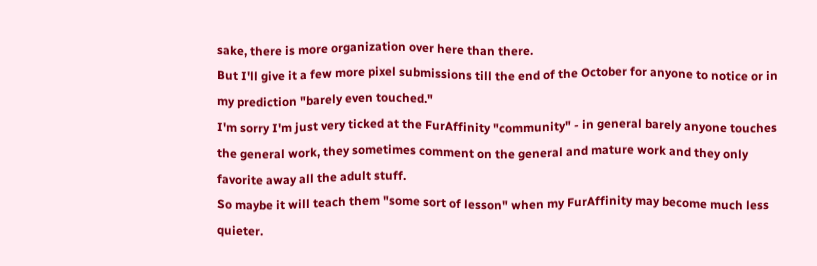sake, there is more organization over here than there.
But I'll give it a few more pixel submissions till the end of the October for anyone to notice or in my prediction "barely even touched."
I'm sorry I'm just very ticked at the FurAffinity "community" - in general barely anyone touches the general work, they sometimes comment on the general and mature work and they only favorite away all the adult stuff.
So maybe it will teach them "some sort of lesson" when my FurAffinity may become much less quieter.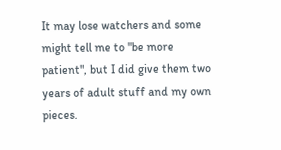It may lose watchers and some might tell me to "be more patient", but I did give them two years of adult stuff and my own pieces.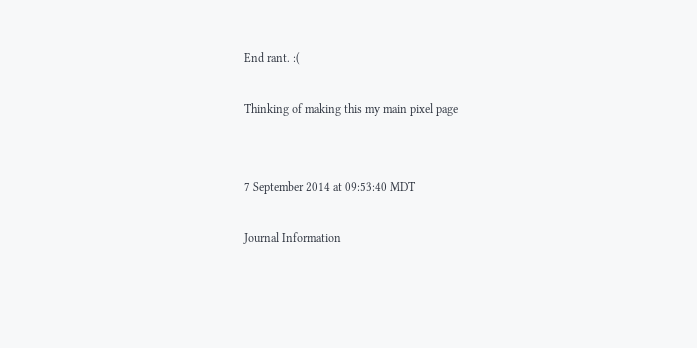End rant. :(

Thinking of making this my main pixel page


7 September 2014 at 09:53:40 MDT

Journal Information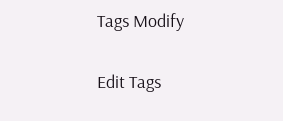Tags Modify

Edit Tags